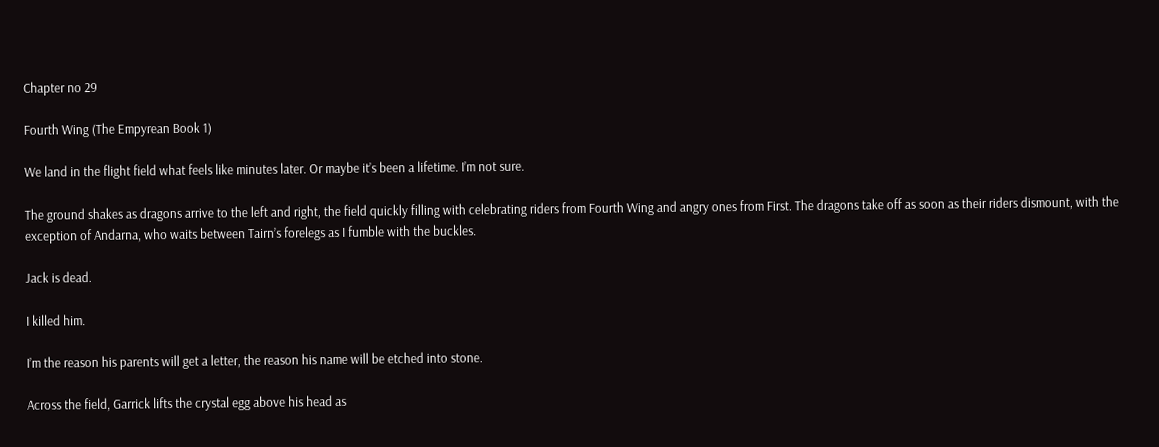Chapter no 29

Fourth Wing (The Empyrean Book 1)

We land in the flight field what feels like minutes later. Or maybe it’s been a lifetime. I’m not sure.

The ground shakes as dragons arrive to the left and right, the field quickly filling with celebrating riders from Fourth Wing and angry ones from First. The dragons take off as soon as their riders dismount, with the exception of Andarna, who waits between Tairn’s forelegs as I fumble with the buckles.

Jack is dead.

I killed him.

I’m the reason his parents will get a letter, the reason his name will be etched into stone.

Across the field, Garrick lifts the crystal egg above his head as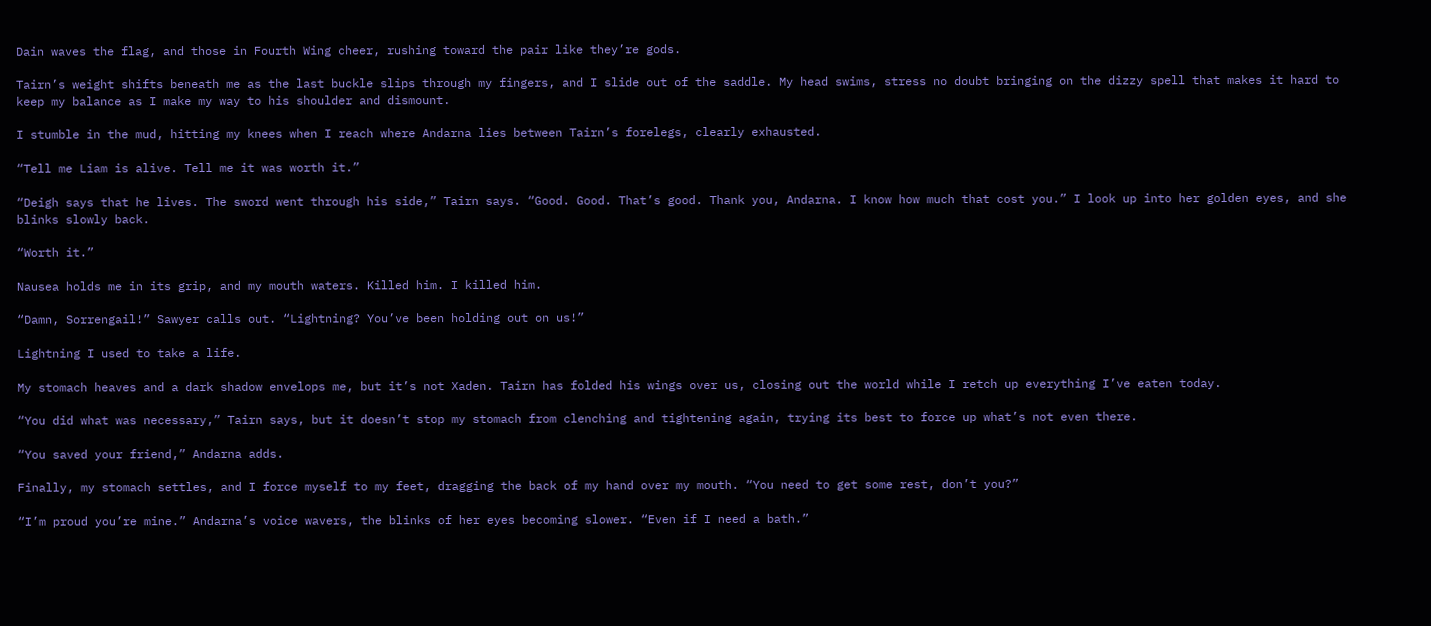Dain waves the flag, and those in Fourth Wing cheer, rushing toward the pair like they’re gods.

Tairn’s weight shifts beneath me as the last buckle slips through my fingers, and I slide out of the saddle. My head swims, stress no doubt bringing on the dizzy spell that makes it hard to keep my balance as I make my way to his shoulder and dismount.

I stumble in the mud, hitting my knees when I reach where Andarna lies between Tairn’s forelegs, clearly exhausted.

“Tell me Liam is alive. Tell me it was worth it.”

“Deigh says that he lives. The sword went through his side,” Tairn says. “Good. Good. That’s good. Thank you, Andarna. I know how much that cost you.” I look up into her golden eyes, and she blinks slowly back.

“Worth it.”

Nausea holds me in its grip, and my mouth waters. Killed him. I killed him.

“Damn, Sorrengail!” Sawyer calls out. “Lightning? You’ve been holding out on us!”

Lightning I used to take a life.

My stomach heaves and a dark shadow envelops me, but it’s not Xaden. Tairn has folded his wings over us, closing out the world while I retch up everything I’ve eaten today.

“You did what was necessary,” Tairn says, but it doesn’t stop my stomach from clenching and tightening again, trying its best to force up what’s not even there.

“You saved your friend,” Andarna adds.

Finally, my stomach settles, and I force myself to my feet, dragging the back of my hand over my mouth. “You need to get some rest, don’t you?”

“I’m proud you’re mine.” Andarna’s voice wavers, the blinks of her eyes becoming slower. “Even if I need a bath.”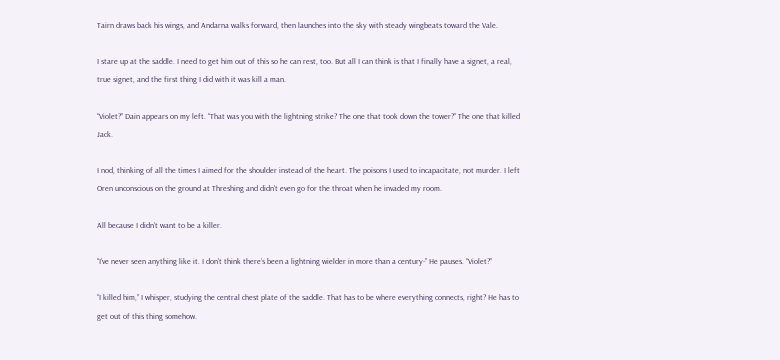Tairn draws back his wings, and Andarna walks forward, then launches into the sky with steady wingbeats toward the Vale.

I stare up at the saddle. I need to get him out of this so he can rest, too. But all I can think is that I finally have a signet, a real, true signet, and the first thing I did with it was kill a man.

“Violet?” Dain appears on my left. “That was you with the lightning strike? The one that took down the tower?” The one that killed Jack.

I nod, thinking of all the times I aimed for the shoulder instead of the heart. The poisons I used to incapacitate, not murder. I left Oren unconscious on the ground at Threshing and didn’t even go for the throat when he invaded my room.

All because I didn’t want to be a killer.

“I’ve never seen anything like it. I don’t think there’s been a lightning wielder in more than a century-” He pauses. “Violet?”

“I killed him,” I whisper, studying the central chest plate of the saddle. That has to be where everything connects, right? He has to get out of this thing somehow.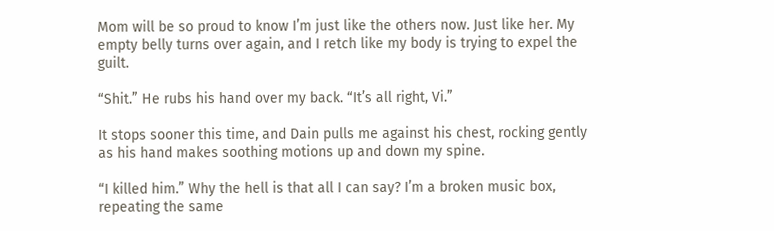Mom will be so proud to know I’m just like the others now. Just like her. My empty belly turns over again, and I retch like my body is trying to expel the guilt.

“Shit.” He rubs his hand over my back. “It’s all right, Vi.”

It stops sooner this time, and Dain pulls me against his chest, rocking gently as his hand makes soothing motions up and down my spine.

“I killed him.” Why the hell is that all I can say? I’m a broken music box, repeating the same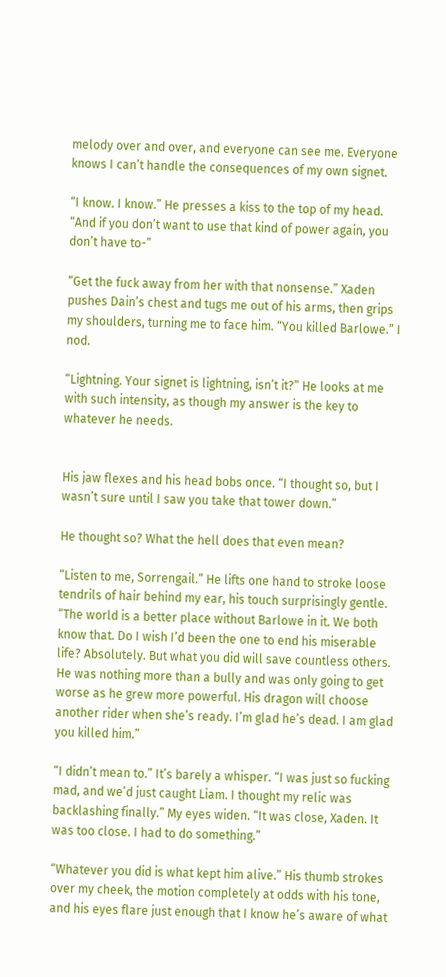melody over and over, and everyone can see me. Everyone knows I can’t handle the consequences of my own signet.

“I know. I know.” He presses a kiss to the top of my head. “And if you don’t want to use that kind of power again, you don’t have to-”

“Get the fuck away from her with that nonsense.” Xaden pushes Dain’s chest and tugs me out of his arms, then grips my shoulders, turning me to face him. “You killed Barlowe.” I nod.

“Lightning. Your signet is lightning, isn’t it?” He looks at me with such intensity, as though my answer is the key to whatever he needs.


His jaw flexes and his head bobs once. “I thought so, but I wasn’t sure until I saw you take that tower down.”

He thought so? What the hell does that even mean?

“Listen to me, Sorrengail.” He lifts one hand to stroke loose tendrils of hair behind my ear, his touch surprisingly gentle. “The world is a better place without Barlowe in it. We both know that. Do I wish I’d been the one to end his miserable life? Absolutely. But what you did will save countless others. He was nothing more than a bully and was only going to get worse as he grew more powerful. His dragon will choose another rider when she’s ready. I’m glad he’s dead. I am glad you killed him.”

“I didn’t mean to.” It’s barely a whisper. “I was just so fucking mad, and we’d just caught Liam. I thought my relic was backlashing finally.” My eyes widen. “It was close, Xaden. It was too close. I had to do something.”

“Whatever you did is what kept him alive.” His thumb strokes over my cheek, the motion completely at odds with his tone, and his eyes flare just enough that I know he’s aware of what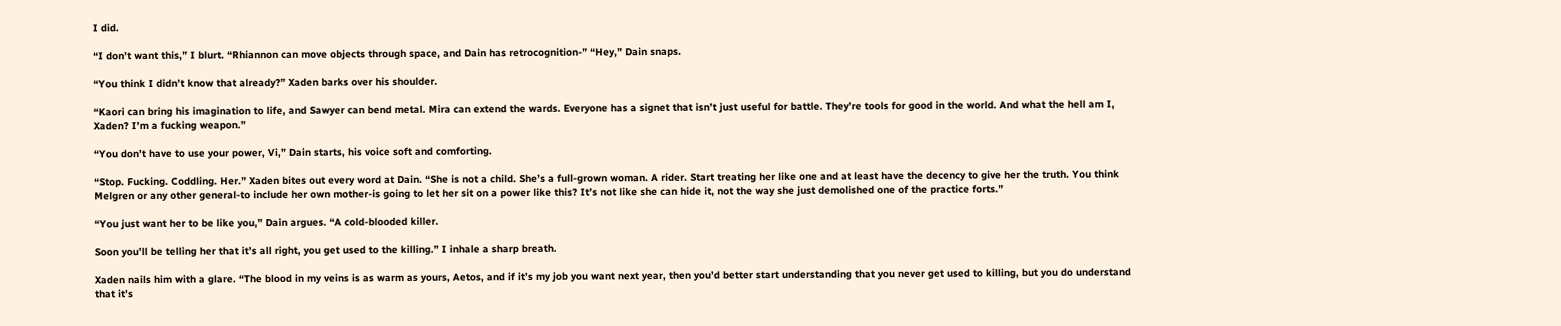I did.

“I don’t want this,” I blurt. “Rhiannon can move objects through space, and Dain has retrocognition-” “Hey,” Dain snaps.

“You think I didn’t know that already?” Xaden barks over his shoulder.

“Kaori can bring his imagination to life, and Sawyer can bend metal. Mira can extend the wards. Everyone has a signet that isn’t just useful for battle. They’re tools for good in the world. And what the hell am I, Xaden? I’m a fucking weapon.”

“You don’t have to use your power, Vi,” Dain starts, his voice soft and comforting.

“Stop. Fucking. Coddling. Her.” Xaden bites out every word at Dain. “She is not a child. She’s a full-grown woman. A rider. Start treating her like one and at least have the decency to give her the truth. You think Melgren or any other general-to include her own mother-is going to let her sit on a power like this? It’s not like she can hide it, not the way she just demolished one of the practice forts.”

“You just want her to be like you,” Dain argues. “A cold-blooded killer.

Soon you’ll be telling her that it’s all right, you get used to the killing.” I inhale a sharp breath.

Xaden nails him with a glare. “The blood in my veins is as warm as yours, Aetos, and if it’s my job you want next year, then you’d better start understanding that you never get used to killing, but you do understand that it’s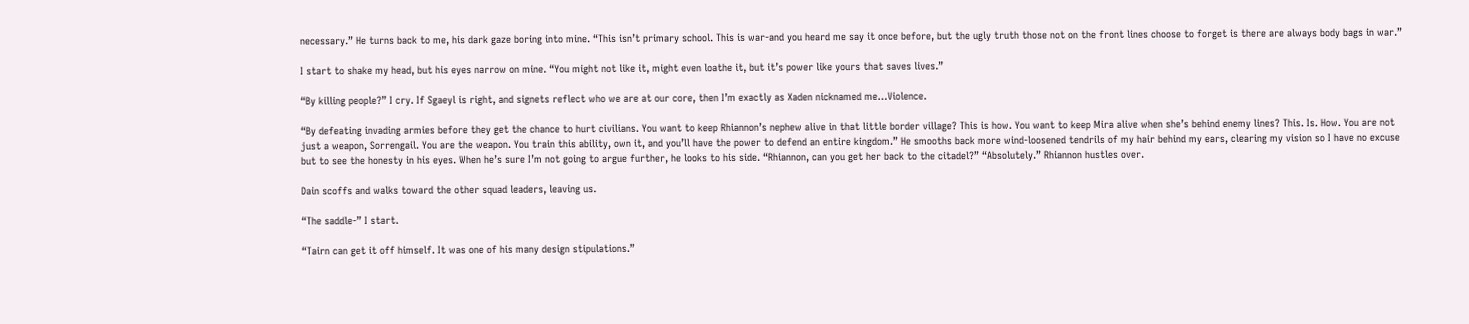necessary.” He turns back to me, his dark gaze boring into mine. “This isn’t primary school. This is war-and you heard me say it once before, but the ugly truth those not on the front lines choose to forget is there are always body bags in war.”

I start to shake my head, but his eyes narrow on mine. “You might not like it, might even loathe it, but it’s power like yours that saves lives.”

“By killing people?” I cry. If Sgaeyl is right, and signets reflect who we are at our core, then I’m exactly as Xaden nicknamed me…Violence.

“By defeating invading armies before they get the chance to hurt civilians. You want to keep Rhiannon’s nephew alive in that little border village? This is how. You want to keep Mira alive when she’s behind enemy lines? This. Is. How. You are not just a weapon, Sorrengail. You are the weapon. You train this ability, own it, and you’ll have the power to defend an entire kingdom.” He smooths back more wind-loosened tendrils of my hair behind my ears, clearing my vision so I have no excuse but to see the honesty in his eyes. When he’s sure I’m not going to argue further, he looks to his side. “Rhiannon, can you get her back to the citadel?” “Absolutely.” Rhiannon hustles over.

Dain scoffs and walks toward the other squad leaders, leaving us.

“The saddle-” I start.

“Tairn can get it off himself. It was one of his many design stipulations.”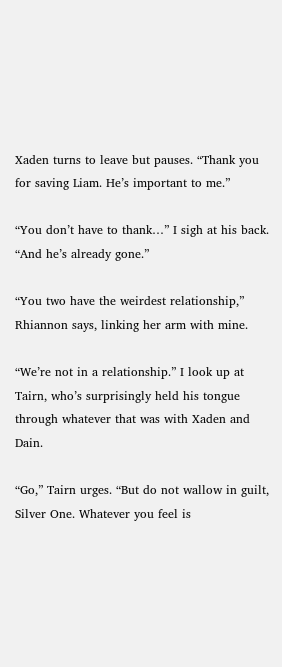Xaden turns to leave but pauses. “Thank you for saving Liam. He’s important to me.”

“You don’t have to thank…” I sigh at his back. “And he’s already gone.”

“You two have the weirdest relationship,” Rhiannon says, linking her arm with mine.

“We’re not in a relationship.” I look up at Tairn, who’s surprisingly held his tongue through whatever that was with Xaden and Dain.

“Go,” Tairn urges. “But do not wallow in guilt, Silver One. Whatever you feel is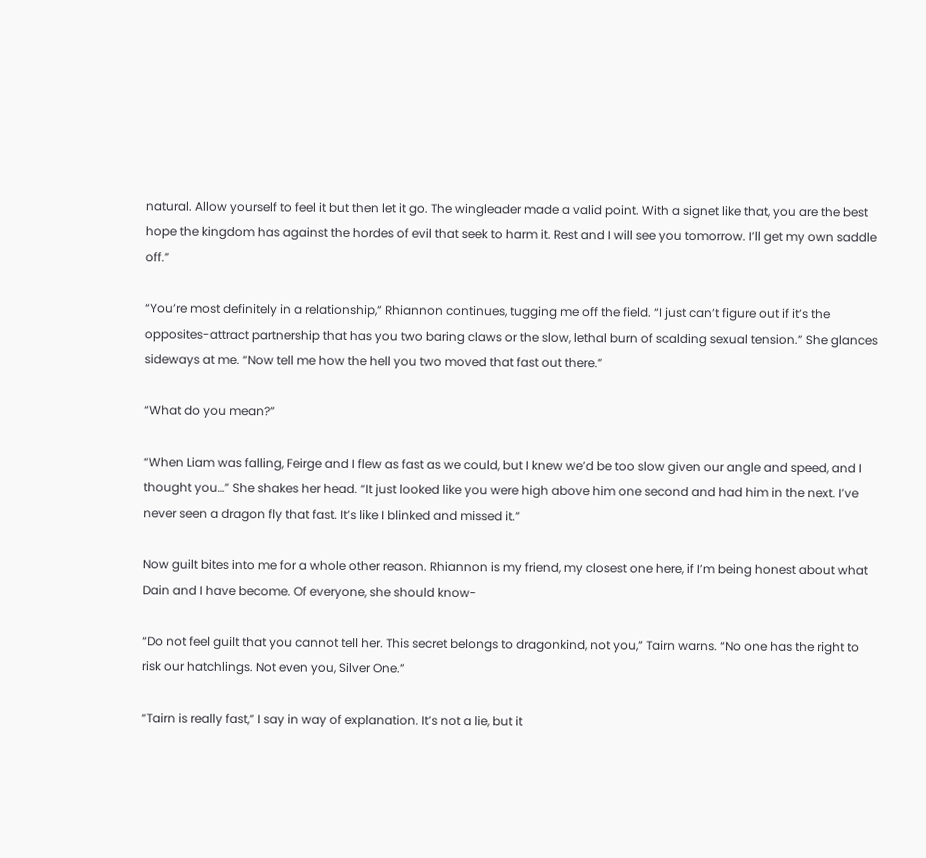natural. Allow yourself to feel it but then let it go. The wingleader made a valid point. With a signet like that, you are the best hope the kingdom has against the hordes of evil that seek to harm it. Rest and I will see you tomorrow. I’ll get my own saddle off.”

“You’re most definitely in a relationship,” Rhiannon continues, tugging me off the field. “I just can’t figure out if it’s the opposites-attract partnership that has you two baring claws or the slow, lethal burn of scalding sexual tension.” She glances sideways at me. “Now tell me how the hell you two moved that fast out there.”

“What do you mean?”

“When Liam was falling, Feirge and I flew as fast as we could, but I knew we’d be too slow given our angle and speed, and I thought you…” She shakes her head. “It just looked like you were high above him one second and had him in the next. I’ve never seen a dragon fly that fast. It’s like I blinked and missed it.”

Now guilt bites into me for a whole other reason. Rhiannon is my friend, my closest one here, if I’m being honest about what Dain and I have become. Of everyone, she should know-

“Do not feel guilt that you cannot tell her. This secret belongs to dragonkind, not you,” Tairn warns. “No one has the right to risk our hatchlings. Not even you, Silver One.”

“Tairn is really fast,” I say in way of explanation. It’s not a lie, but it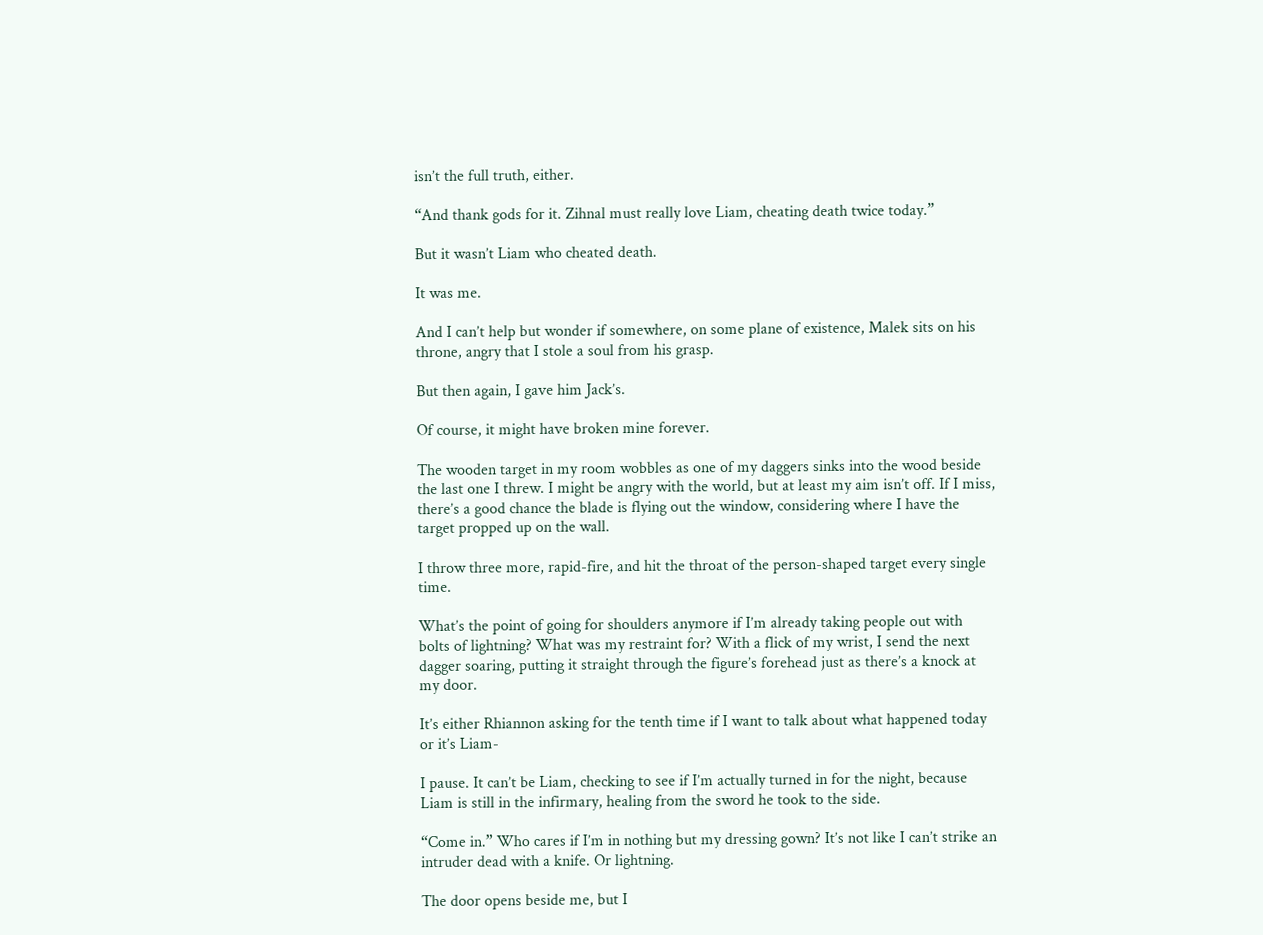isn’t the full truth, either.

“And thank gods for it. Zihnal must really love Liam, cheating death twice today.”

But it wasn’t Liam who cheated death.

It was me.

And I can’t help but wonder if somewhere, on some plane of existence, Malek sits on his throne, angry that I stole a soul from his grasp.

But then again, I gave him Jack’s.

Of course, it might have broken mine forever.

The wooden target in my room wobbles as one of my daggers sinks into the wood beside the last one I threw. I might be angry with the world, but at least my aim isn’t off. If I miss, there’s a good chance the blade is flying out the window, considering where I have the target propped up on the wall.

I throw three more, rapid-fire, and hit the throat of the person-shaped target every single time.

What’s the point of going for shoulders anymore if I’m already taking people out with bolts of lightning? What was my restraint for? With a flick of my wrist, I send the next dagger soaring, putting it straight through the figure’s forehead just as there’s a knock at my door.

It’s either Rhiannon asking for the tenth time if I want to talk about what happened today or it’s Liam-

I pause. It can’t be Liam, checking to see if I’m actually turned in for the night, because Liam is still in the infirmary, healing from the sword he took to the side.

“Come in.” Who cares if I’m in nothing but my dressing gown? It’s not like I can’t strike an intruder dead with a knife. Or lightning.

The door opens beside me, but I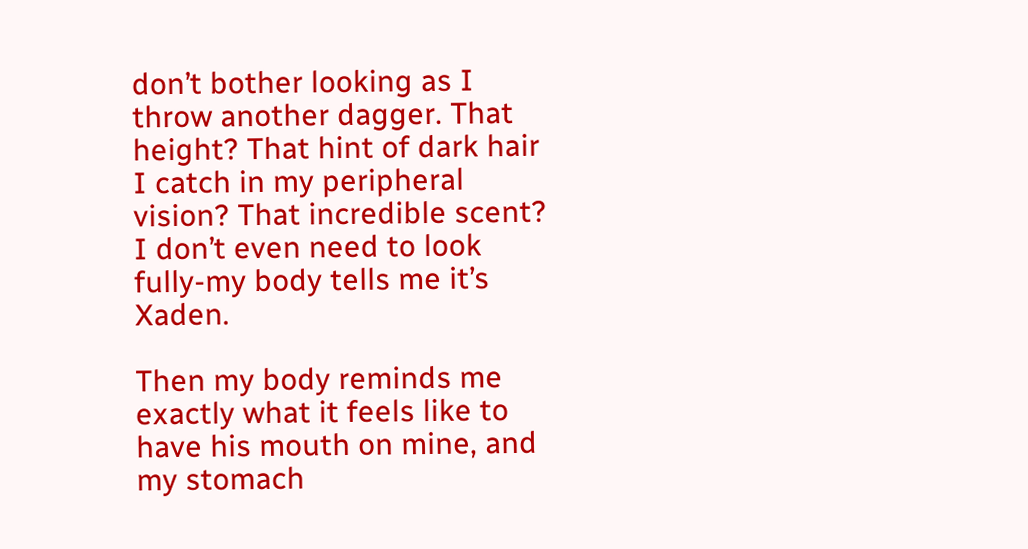don’t bother looking as I throw another dagger. That height? That hint of dark hair I catch in my peripheral vision? That incredible scent? I don’t even need to look fully-my body tells me it’s Xaden.

Then my body reminds me exactly what it feels like to have his mouth on mine, and my stomach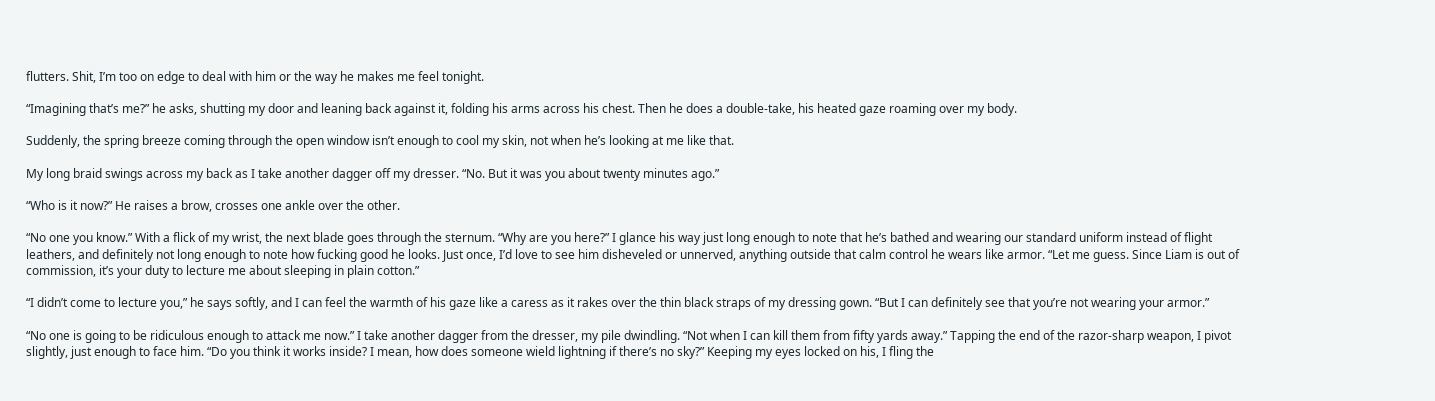flutters. Shit, I’m too on edge to deal with him or the way he makes me feel tonight.

“Imagining that’s me?” he asks, shutting my door and leaning back against it, folding his arms across his chest. Then he does a double-take, his heated gaze roaming over my body.

Suddenly, the spring breeze coming through the open window isn’t enough to cool my skin, not when he’s looking at me like that.

My long braid swings across my back as I take another dagger off my dresser. “No. But it was you about twenty minutes ago.”

“Who is it now?” He raises a brow, crosses one ankle over the other.

“No one you know.” With a flick of my wrist, the next blade goes through the sternum. “Why are you here?” I glance his way just long enough to note that he’s bathed and wearing our standard uniform instead of flight leathers, and definitely not long enough to note how fucking good he looks. Just once, I’d love to see him disheveled or unnerved, anything outside that calm control he wears like armor. “Let me guess. Since Liam is out of commission, it’s your duty to lecture me about sleeping in plain cotton.”

“I didn’t come to lecture you,” he says softly, and I can feel the warmth of his gaze like a caress as it rakes over the thin black straps of my dressing gown. “But I can definitely see that you’re not wearing your armor.”

“No one is going to be ridiculous enough to attack me now.” I take another dagger from the dresser, my pile dwindling. “Not when I can kill them from fifty yards away.” Tapping the end of the razor-sharp weapon, I pivot slightly, just enough to face him. “Do you think it works inside? I mean, how does someone wield lightning if there’s no sky?” Keeping my eyes locked on his, I fling the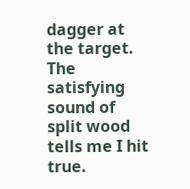dagger at the target. The satisfying sound of split wood tells me I hit true.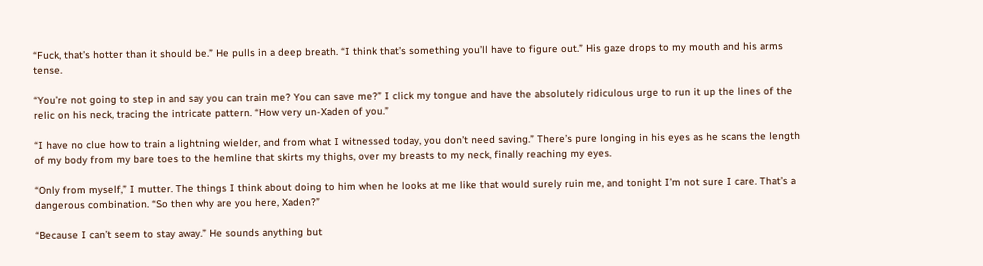“Fuck, that’s hotter than it should be.” He pulls in a deep breath. “I think that’s something you’ll have to figure out.” His gaze drops to my mouth and his arms tense.

“You’re not going to step in and say you can train me? You can save me?” I click my tongue and have the absolutely ridiculous urge to run it up the lines of the relic on his neck, tracing the intricate pattern. “How very un-Xaden of you.”

“I have no clue how to train a lightning wielder, and from what I witnessed today, you don’t need saving.” There’s pure longing in his eyes as he scans the length of my body from my bare toes to the hemline that skirts my thighs, over my breasts to my neck, finally reaching my eyes.

“Only from myself,” I mutter. The things I think about doing to him when he looks at me like that would surely ruin me, and tonight I’m not sure I care. That’s a dangerous combination. “So then why are you here, Xaden?”

“Because I can’t seem to stay away.” He sounds anything but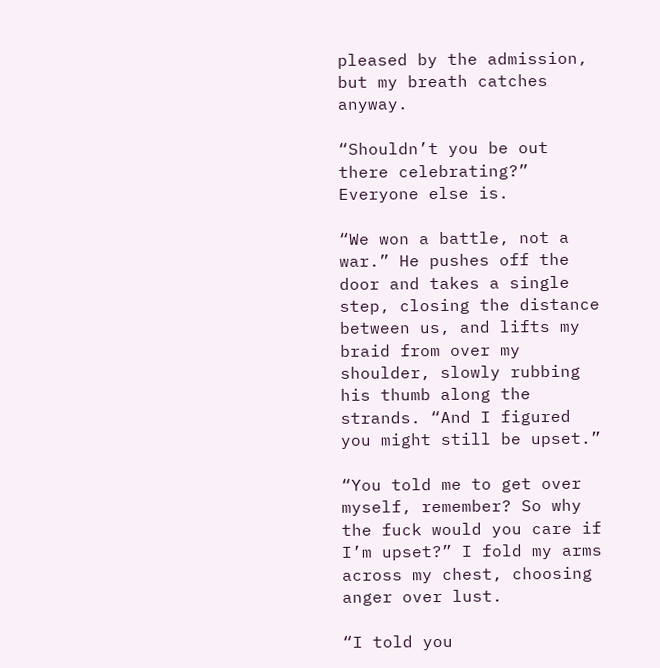pleased by the admission, but my breath catches anyway.

“Shouldn’t you be out there celebrating?” Everyone else is.

“We won a battle, not a war.” He pushes off the door and takes a single step, closing the distance between us, and lifts my braid from over my shoulder, slowly rubbing his thumb along the strands. “And I figured you might still be upset.”

“You told me to get over myself, remember? So why the fuck would you care if I’m upset?” I fold my arms across my chest, choosing anger over lust.

“I told you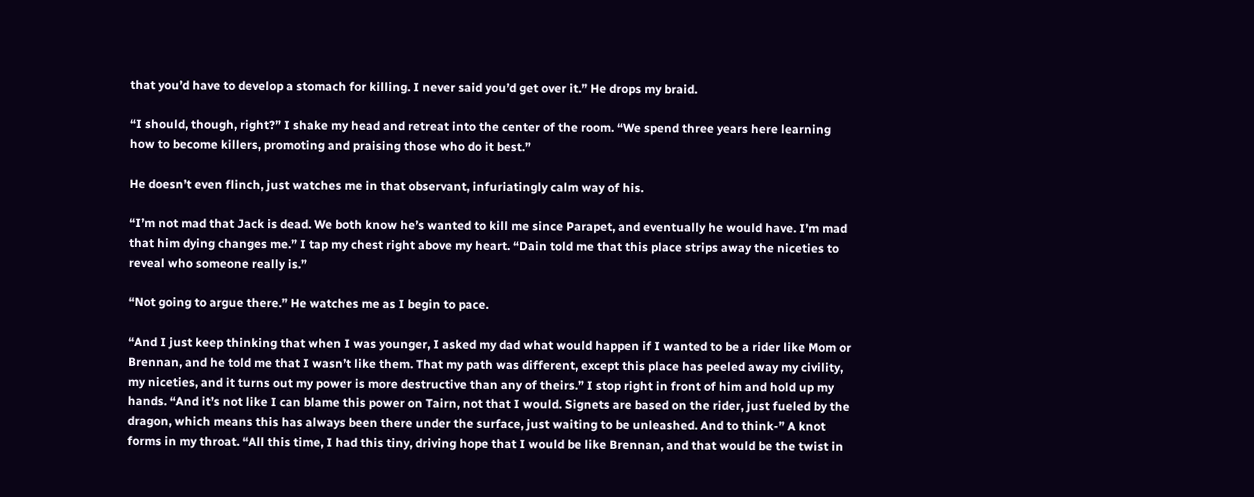that you’d have to develop a stomach for killing. I never said you’d get over it.” He drops my braid.

“I should, though, right?” I shake my head and retreat into the center of the room. “We spend three years here learning how to become killers, promoting and praising those who do it best.”

He doesn’t even flinch, just watches me in that observant, infuriatingly calm way of his.

“I’m not mad that Jack is dead. We both know he’s wanted to kill me since Parapet, and eventually he would have. I’m mad that him dying changes me.” I tap my chest right above my heart. “Dain told me that this place strips away the niceties to reveal who someone really is.”

“Not going to argue there.” He watches me as I begin to pace.

“And I just keep thinking that when I was younger, I asked my dad what would happen if I wanted to be a rider like Mom or Brennan, and he told me that I wasn’t like them. That my path was different, except this place has peeled away my civility, my niceties, and it turns out my power is more destructive than any of theirs.” I stop right in front of him and hold up my hands. “And it’s not like I can blame this power on Tairn, not that I would. Signets are based on the rider, just fueled by the dragon, which means this has always been there under the surface, just waiting to be unleashed. And to think-” A knot forms in my throat. “All this time, I had this tiny, driving hope that I would be like Brennan, and that would be the twist in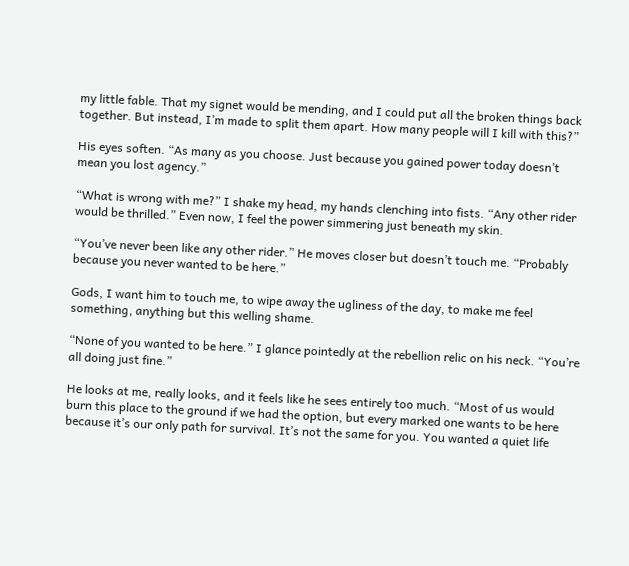my little fable. That my signet would be mending, and I could put all the broken things back together. But instead, I’m made to split them apart. How many people will I kill with this?”

His eyes soften. “As many as you choose. Just because you gained power today doesn’t mean you lost agency.”

“What is wrong with me?” I shake my head, my hands clenching into fists. “Any other rider would be thrilled.” Even now, I feel the power simmering just beneath my skin.

“You’ve never been like any other rider.” He moves closer but doesn’t touch me. “Probably because you never wanted to be here.”

Gods, I want him to touch me, to wipe away the ugliness of the day, to make me feel something‚ anything but this welling shame.

“None of you wanted to be here.” I glance pointedly at the rebellion relic on his neck. “You’re all doing just fine.”

He looks at me, really looks, and it feels like he sees entirely too much. “Most of us would burn this place to the ground if we had the option, but every marked one wants to be here because it’s our only path for survival. It’s not the same for you. You wanted a quiet life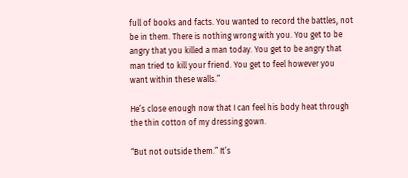full of books and facts. You wanted to record the battles, not be in them. There is nothing wrong with you. You get to be angry that you killed a man today. You get to be angry that man tried to kill your friend. You get to feel however you want within these walls.”

He’s close enough now that I can feel his body heat through the thin cotton of my dressing gown.

“But not outside them.” It’s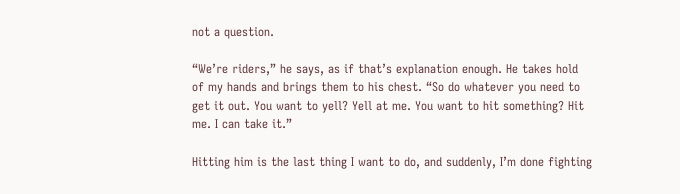not a question.

“We’re riders,” he says, as if that’s explanation enough. He takes hold of my hands and brings them to his chest. “So do whatever you need to get it out. You want to yell? Yell at me. You want to hit something? Hit me. I can take it.”

Hitting him is the last thing I want to do, and suddenly, I’m done fighting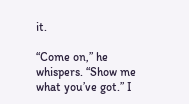it.

“Come on,” he whispers. “Show me what you’ve got.” I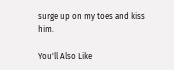surge up on my toes and kiss him.

You'll Also Like